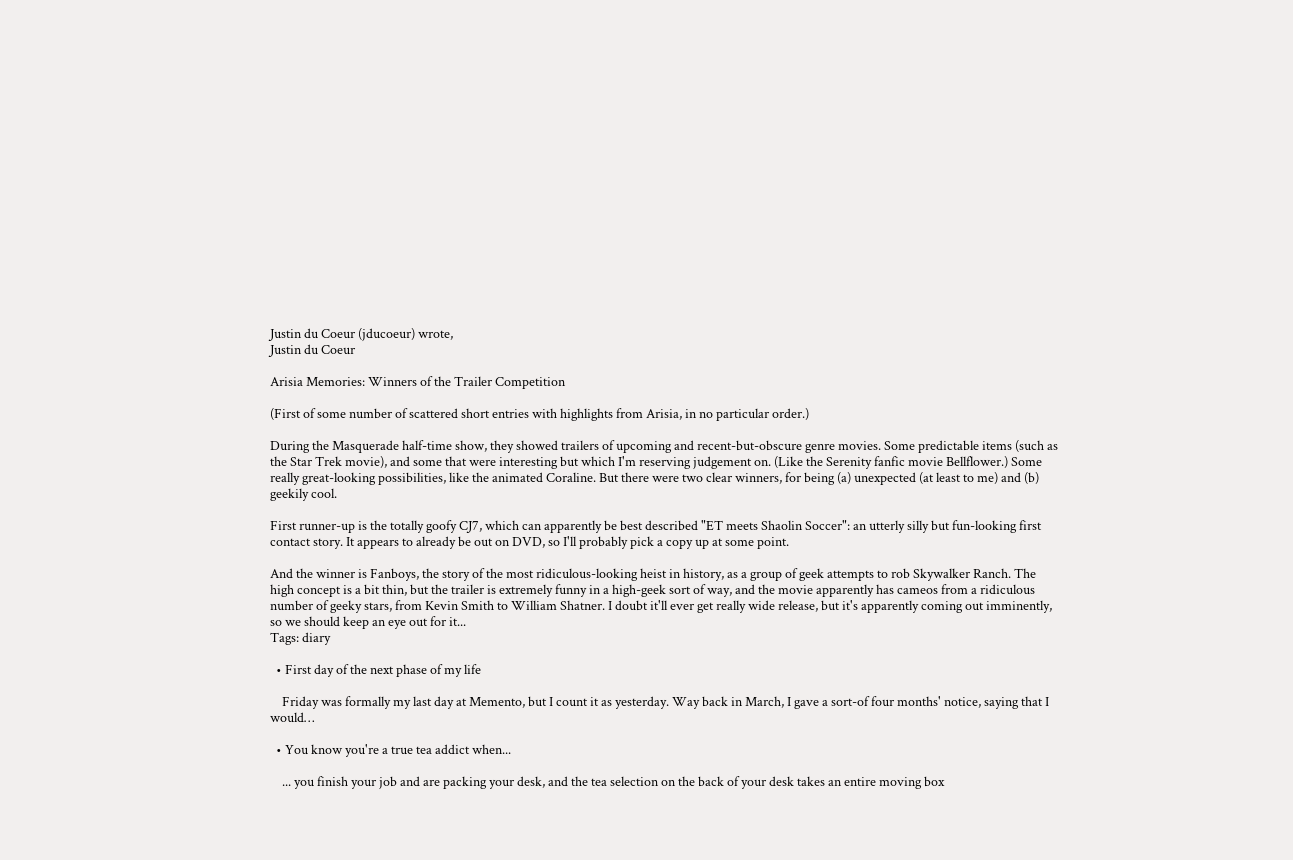Justin du Coeur (jducoeur) wrote,
Justin du Coeur

Arisia Memories: Winners of the Trailer Competition

(First of some number of scattered short entries with highlights from Arisia, in no particular order.)

During the Masquerade half-time show, they showed trailers of upcoming and recent-but-obscure genre movies. Some predictable items (such as the Star Trek movie), and some that were interesting but which I'm reserving judgement on. (Like the Serenity fanfic movie Bellflower.) Some really great-looking possibilities, like the animated Coraline. But there were two clear winners, for being (a) unexpected (at least to me) and (b) geekily cool.

First runner-up is the totally goofy CJ7, which can apparently be best described "ET meets Shaolin Soccer": an utterly silly but fun-looking first contact story. It appears to already be out on DVD, so I'll probably pick a copy up at some point.

And the winner is Fanboys, the story of the most ridiculous-looking heist in history, as a group of geek attempts to rob Skywalker Ranch. The high concept is a bit thin, but the trailer is extremely funny in a high-geek sort of way, and the movie apparently has cameos from a ridiculous number of geeky stars, from Kevin Smith to William Shatner. I doubt it'll ever get really wide release, but it's apparently coming out imminently, so we should keep an eye out for it...
Tags: diary

  • First day of the next phase of my life

    Friday was formally my last day at Memento, but I count it as yesterday. Way back in March, I gave a sort-of four months' notice, saying that I would…

  • You know you're a true tea addict when...

    ... you finish your job and are packing your desk, and the tea selection on the back of your desk takes an entire moving box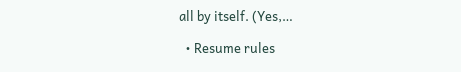all by itself. (Yes,…

  • Resume rules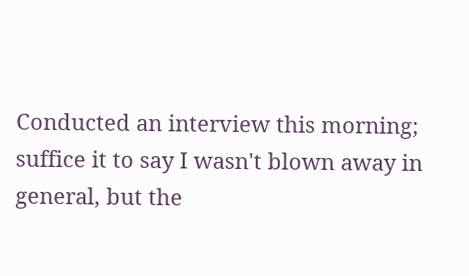Conducted an interview this morning; suffice it to say I wasn't blown away in general, but the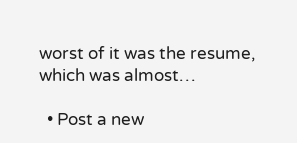worst of it was the resume, which was almost…

  • Post a new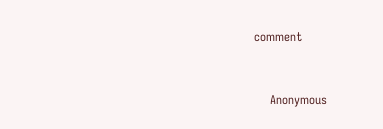comment


    Anonymous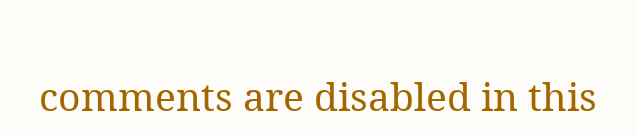comments are disabled in this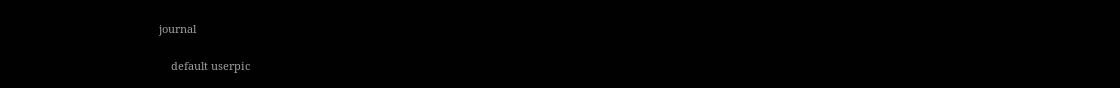journal

    default userpic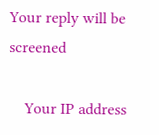Your reply will be screened

    Your IP address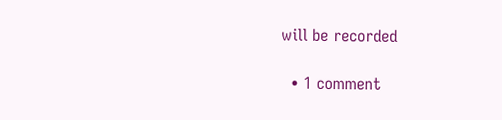will be recorded

  • 1 comment